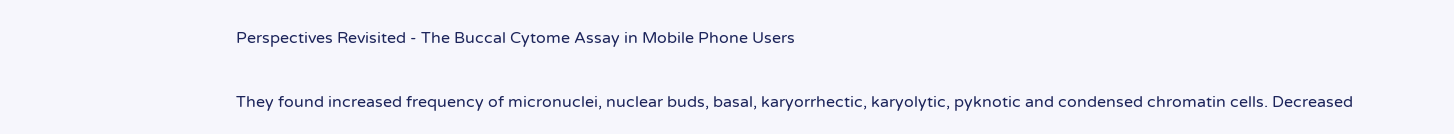Perspectives Revisited - The Buccal Cytome Assay in Mobile Phone Users

They found increased frequency of micronuclei, nuclear buds, basal, karyorrhectic, karyolytic, pyknotic and condensed chromatin cells. Decreased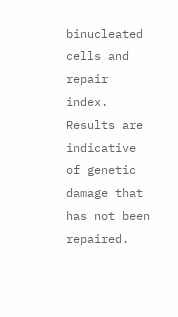binucleated cells and repair index. Results are indicative of genetic damage that has not been repaired.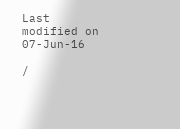Last modified on 07-Jun-16

/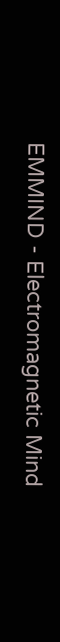EMMIND - Electromagnetic Mind